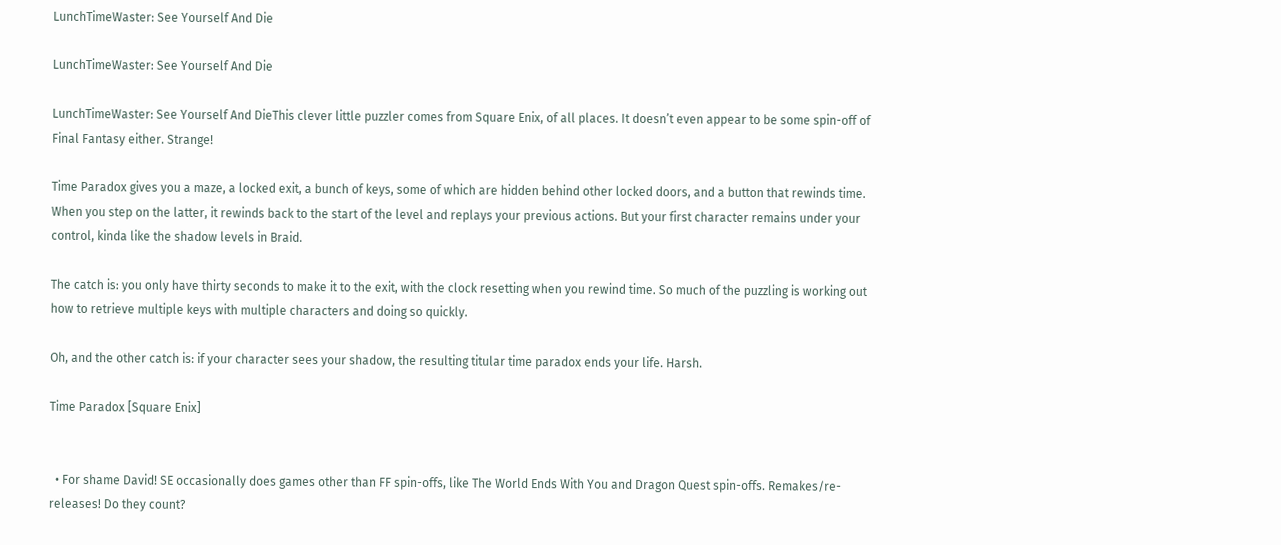LunchTimeWaster: See Yourself And Die

LunchTimeWaster: See Yourself And Die

LunchTimeWaster: See Yourself And DieThis clever little puzzler comes from Square Enix, of all places. It doesn’t even appear to be some spin-off of Final Fantasy either. Strange!

Time Paradox gives you a maze, a locked exit, a bunch of keys, some of which are hidden behind other locked doors, and a button that rewinds time. When you step on the latter, it rewinds back to the start of the level and replays your previous actions. But your first character remains under your control, kinda like the shadow levels in Braid.

The catch is: you only have thirty seconds to make it to the exit, with the clock resetting when you rewind time. So much of the puzzling is working out how to retrieve multiple keys with multiple characters and doing so quickly.

Oh, and the other catch is: if your character sees your shadow, the resulting titular time paradox ends your life. Harsh.

Time Paradox [Square Enix]


  • For shame David! SE occasionally does games other than FF spin-offs, like The World Ends With You and Dragon Quest spin-offs. Remakes/re-releases! Do they count?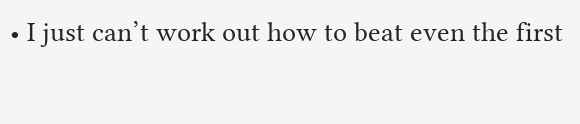• I just can’t work out how to beat even the first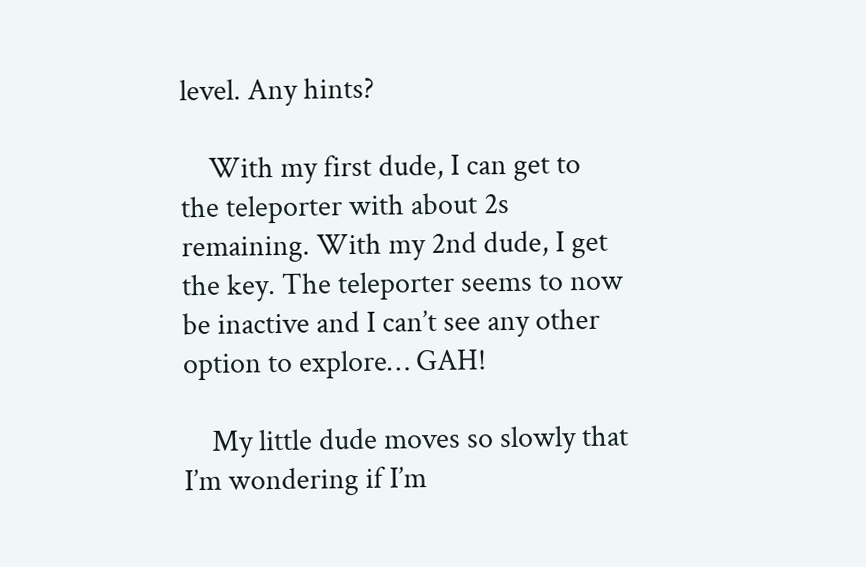level. Any hints?

    With my first dude, I can get to the teleporter with about 2s remaining. With my 2nd dude, I get the key. The teleporter seems to now be inactive and I can’t see any other option to explore… GAH!

    My little dude moves so slowly that I’m wondering if I’m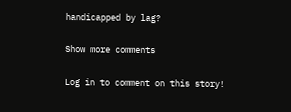handicapped by lag?

Show more comments

Log in to comment on this story!